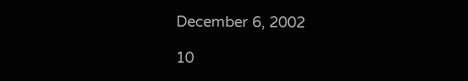December 6, 2002

10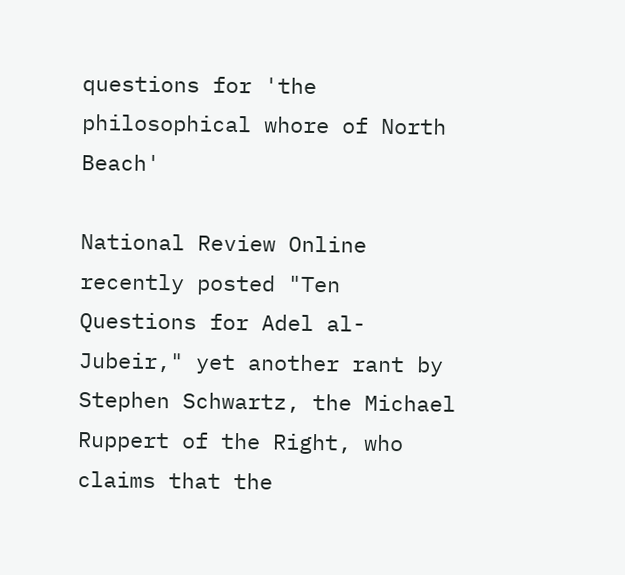questions for 'the philosophical whore of North Beach'

National Review Online recently posted "Ten Questions for Adel al-Jubeir," yet another rant by Stephen Schwartz, the Michael Ruppert of the Right, who claims that the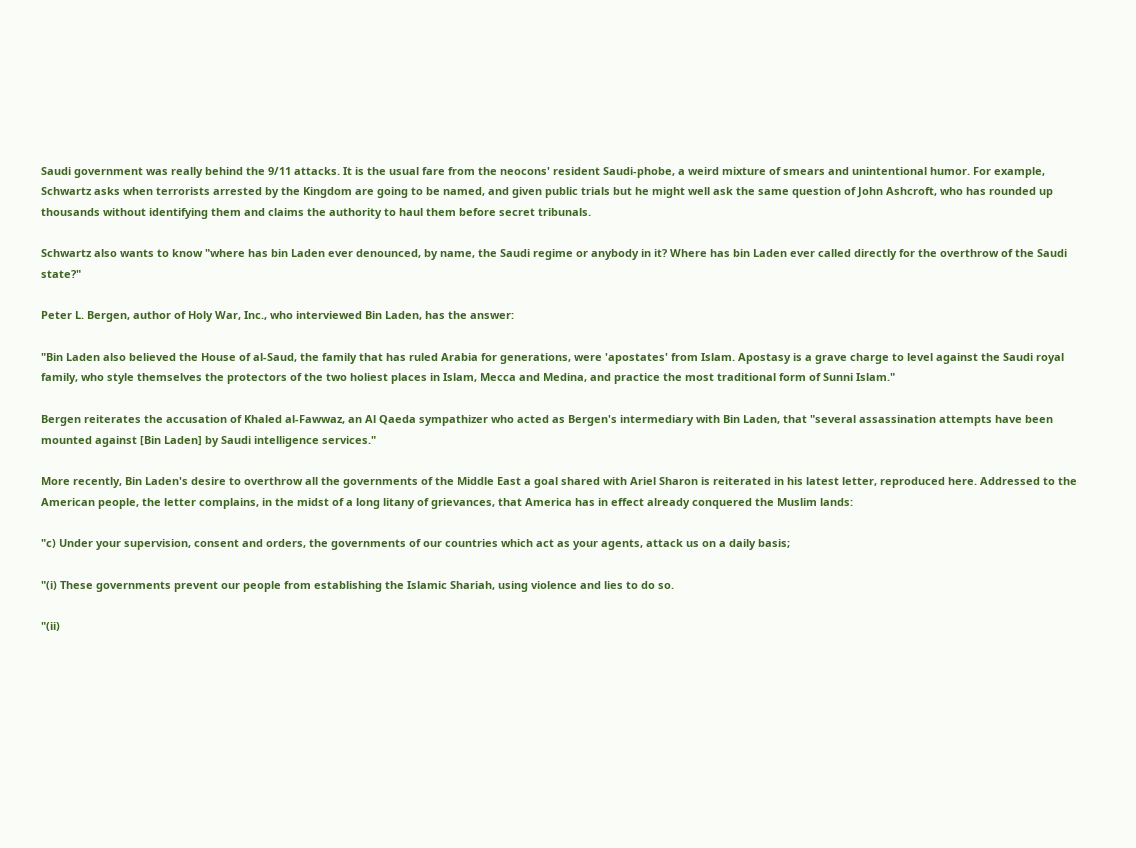Saudi government was really behind the 9/11 attacks. It is the usual fare from the neocons' resident Saudi-phobe, a weird mixture of smears and unintentional humor. For example, Schwartz asks when terrorists arrested by the Kingdom are going to be named, and given public trials but he might well ask the same question of John Ashcroft, who has rounded up thousands without identifying them and claims the authority to haul them before secret tribunals.

Schwartz also wants to know "where has bin Laden ever denounced, by name, the Saudi regime or anybody in it? Where has bin Laden ever called directly for the overthrow of the Saudi state?"

Peter L. Bergen, author of Holy War, Inc., who interviewed Bin Laden, has the answer:

"Bin Laden also believed the House of al-Saud, the family that has ruled Arabia for generations, were 'apostates' from Islam. Apostasy is a grave charge to level against the Saudi royal family, who style themselves the protectors of the two holiest places in Islam, Mecca and Medina, and practice the most traditional form of Sunni Islam."

Bergen reiterates the accusation of Khaled al-Fawwaz, an Al Qaeda sympathizer who acted as Bergen's intermediary with Bin Laden, that "several assassination attempts have been mounted against [Bin Laden] by Saudi intelligence services."

More recently, Bin Laden's desire to overthrow all the governments of the Middle East a goal shared with Ariel Sharon is reiterated in his latest letter, reproduced here. Addressed to the American people, the letter complains, in the midst of a long litany of grievances, that America has in effect already conquered the Muslim lands:

"c) Under your supervision, consent and orders, the governments of our countries which act as your agents, attack us on a daily basis;

"(i) These governments prevent our people from establishing the Islamic Shariah, using violence and lies to do so.

"(ii)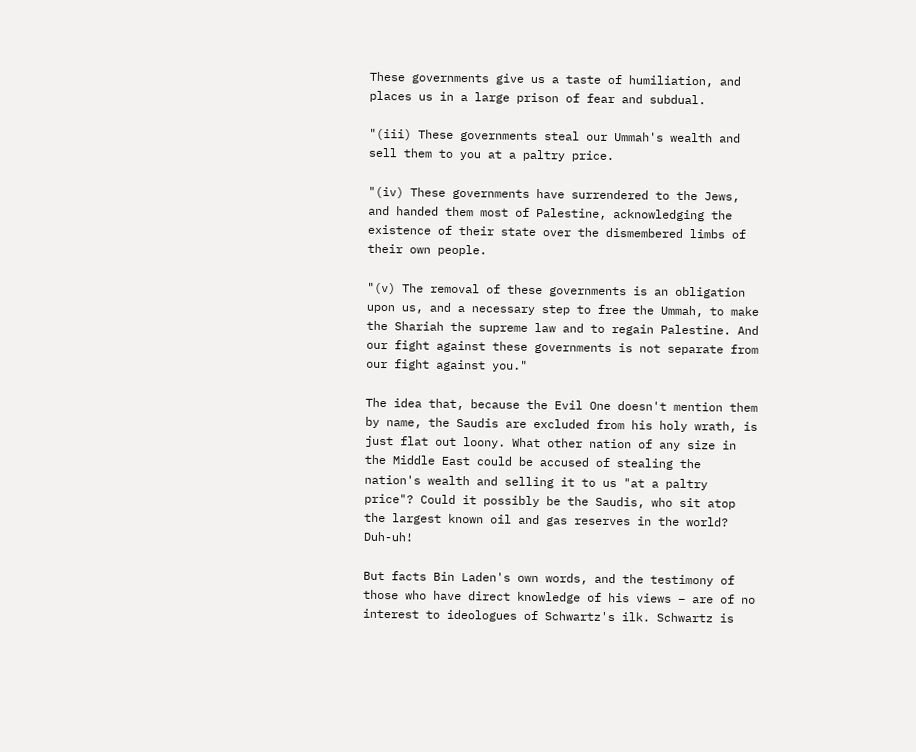These governments give us a taste of humiliation, and places us in a large prison of fear and subdual.

"(iii) These governments steal our Ummah's wealth and sell them to you at a paltry price.

"(iv) These governments have surrendered to the Jews, and handed them most of Palestine, acknowledging the existence of their state over the dismembered limbs of their own people.

"(v) The removal of these governments is an obligation upon us, and a necessary step to free the Ummah, to make the Shariah the supreme law and to regain Palestine. And our fight against these governments is not separate from our fight against you."

The idea that, because the Evil One doesn't mention them by name, the Saudis are excluded from his holy wrath, is just flat out loony. What other nation of any size in the Middle East could be accused of stealing the nation's wealth and selling it to us "at a paltry price"? Could it possibly be the Saudis, who sit atop the largest known oil and gas reserves in the world? Duh-uh!

But facts Bin Laden's own words, and the testimony of those who have direct knowledge of his views – are of no interest to ideologues of Schwartz's ilk. Schwartz is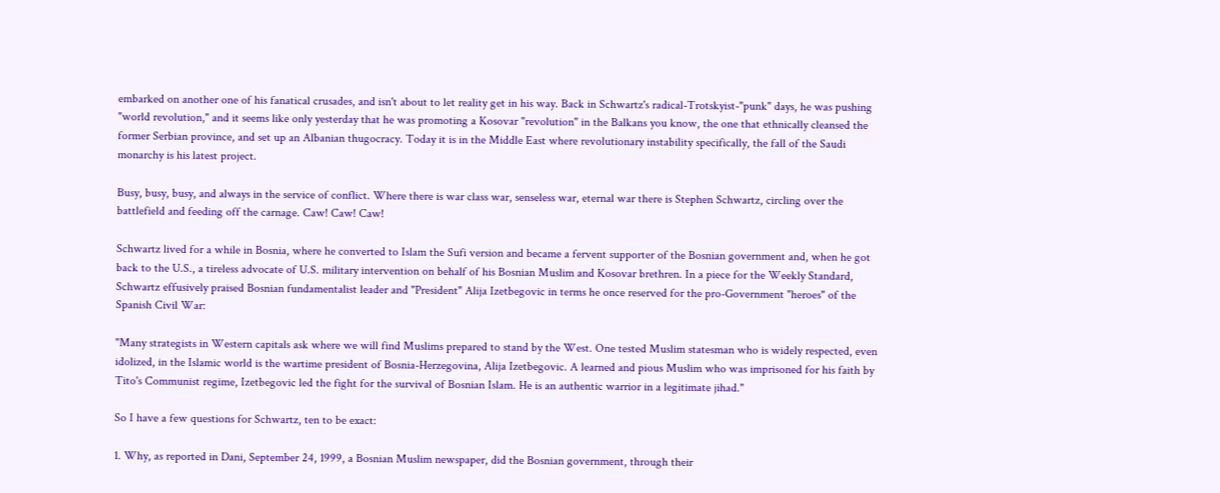embarked on another one of his fanatical crusades, and isn't about to let reality get in his way. Back in Schwartz's radical-Trotskyist-"punk" days, he was pushing "world revolution," and it seems like only yesterday that he was promoting a Kosovar "revolution" in the Balkans you know, the one that ethnically cleansed the former Serbian province, and set up an Albanian thugocracy. Today it is in the Middle East where revolutionary instability specifically, the fall of the Saudi monarchy is his latest project.

Busy, busy, busy, and always in the service of conflict. Where there is war class war, senseless war, eternal war there is Stephen Schwartz, circling over the battlefield and feeding off the carnage. Caw! Caw! Caw!

Schwartz lived for a while in Bosnia, where he converted to Islam the Sufi version and became a fervent supporter of the Bosnian government and, when he got back to the U.S., a tireless advocate of U.S. military intervention on behalf of his Bosnian Muslim and Kosovar brethren. In a piece for the Weekly Standard, Schwartz effusively praised Bosnian fundamentalist leader and "President" Alija Izetbegovic in terms he once reserved for the pro-Government "heroes" of the Spanish Civil War:

"Many strategists in Western capitals ask where we will find Muslims prepared to stand by the West. One tested Muslim statesman who is widely respected, even idolized, in the Islamic world is the wartime president of Bosnia-Herzegovina, Alija Izetbegovic. A learned and pious Muslim who was imprisoned for his faith by Tito's Communist regime, Izetbegovic led the fight for the survival of Bosnian Islam. He is an authentic warrior in a legitimate jihad."

So I have a few questions for Schwartz, ten to be exact:

1. Why, as reported in Dani, September 24, 1999, a Bosnian Muslim newspaper, did the Bosnian government, through their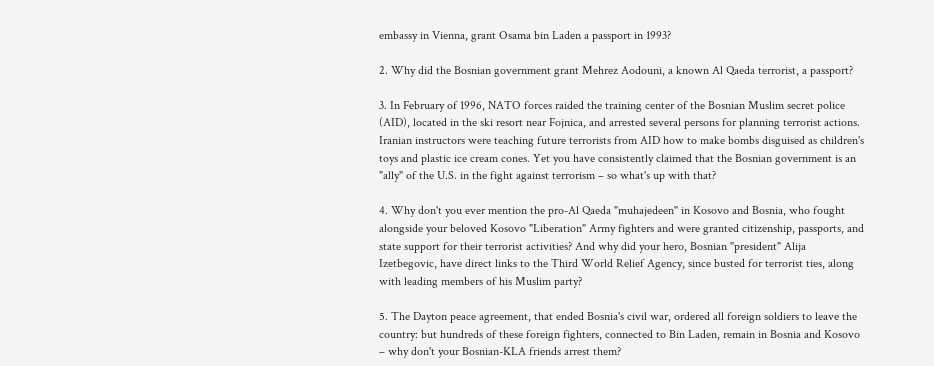embassy in Vienna, grant Osama bin Laden a passport in 1993?

2. Why did the Bosnian government grant Mehrez Aodouni, a known Al Qaeda terrorist, a passport?

3. In February of 1996, NATO forces raided the training center of the Bosnian Muslim secret police (AID), located in the ski resort near Fojnica, and arrested several persons for planning terrorist actions. Iranian instructors were teaching future terrorists from AID how to make bombs disguised as children's toys and plastic ice cream cones. Yet you have consistently claimed that the Bosnian government is an "ally" of the U.S. in the fight against terrorism – so what's up with that?

4. Why don't you ever mention the pro-Al Qaeda "muhajedeen" in Kosovo and Bosnia, who fought alongside your beloved Kosovo "Liberation" Army fighters and were granted citizenship, passports, and state support for their terrorist activities? And why did your hero, Bosnian "president" Alija Izetbegovic, have direct links to the Third World Relief Agency, since busted for terrorist ties, along with leading members of his Muslim party?

5. The Dayton peace agreement, that ended Bosnia's civil war, ordered all foreign soldiers to leave the country: but hundreds of these foreign fighters, connected to Bin Laden, remain in Bosnia and Kosovo – why don't your Bosnian-KLA friends arrest them?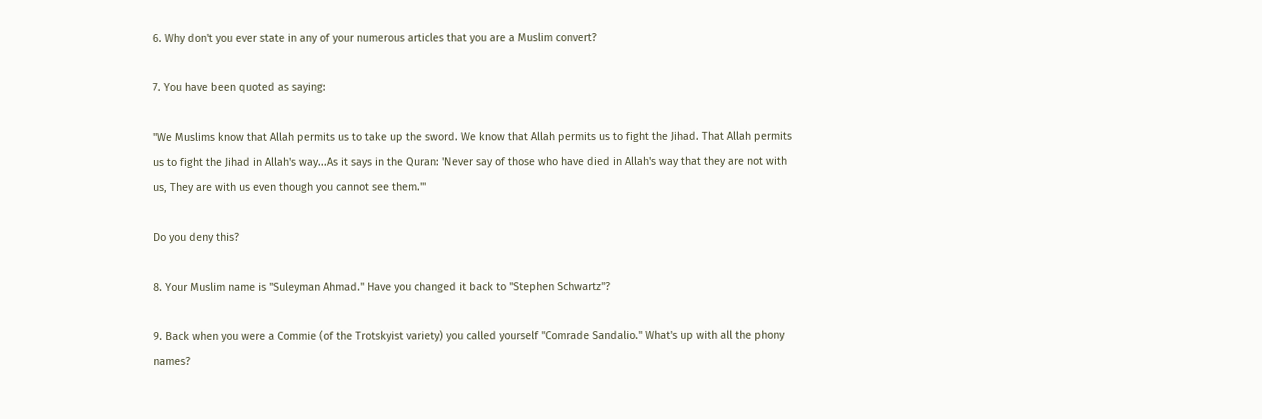6. Why don't you ever state in any of your numerous articles that you are a Muslim convert?

7. You have been quoted as saying:

"We Muslims know that Allah permits us to take up the sword. We know that Allah permits us to fight the Jihad. That Allah permits us to fight the Jihad in Allah's way...As it says in the Quran: 'Never say of those who have died in Allah's way that they are not with us, They are with us even though you cannot see them.'"

Do you deny this?

8. Your Muslim name is "Suleyman Ahmad." Have you changed it back to "Stephen Schwartz"?

9. Back when you were a Commie (of the Trotskyist variety) you called yourself "Comrade Sandalio." What's up with all the phony names?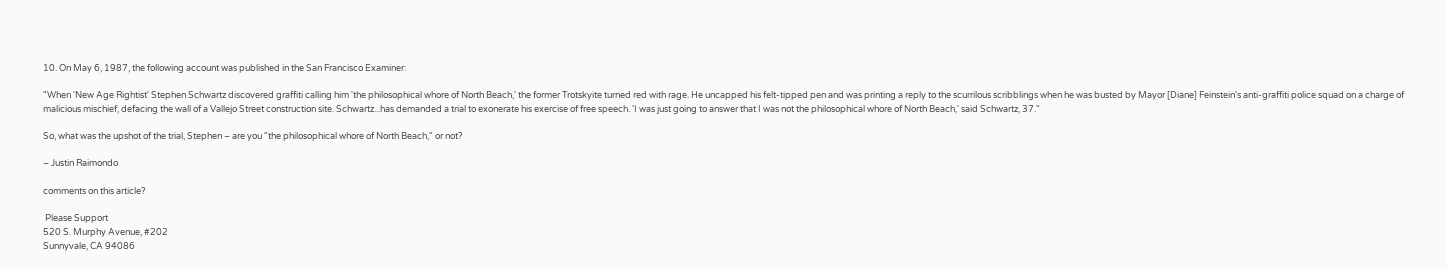10. On May 6, 1987, the following account was published in the San Francisco Examiner:

"When 'New Age Rightist' Stephen Schwartz discovered graffiti calling him 'the philosophical whore of North Beach,' the former Trotskyite turned red with rage. He uncapped his felt-tipped pen and was printing a reply to the scurrilous scribblings when he was busted by Mayor [Diane] Feinstein's anti-graffiti police squad on a charge of malicious mischief, defacing the wall of a Vallejo Street construction site. Schwartz...has demanded a trial to exonerate his exercise of free speech. 'I was just going to answer that I was not the philosophical whore of North Beach,' said Schwartz, 37."

So, what was the upshot of the trial, Stephen – are you "the philosophical whore of North Beach," or not?

– Justin Raimondo

comments on this article?

 Please Support
520 S. Murphy Avenue, #202
Sunnyvale, CA 94086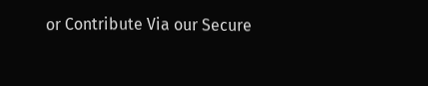or Contribute Via our Secure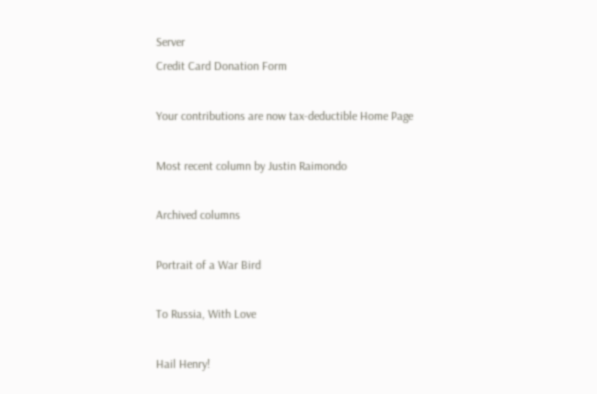Server
Credit Card Donation Form

Your contributions are now tax-deductible Home Page

Most recent column by Justin Raimondo

Archived columns

Portrait of a War Bird

To Russia, With Love

Hail Henry!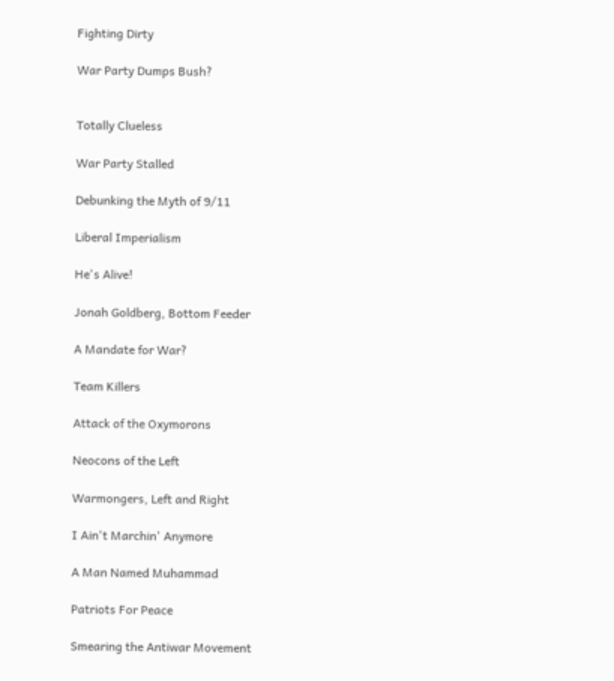Fighting Dirty

War Party Dumps Bush?


Totally Clueless

War Party Stalled

Debunking the Myth of 9/11

Liberal Imperialism

He's Alive!

Jonah Goldberg, Bottom Feeder

A Mandate for War?

Team Killers

Attack of the Oxymorons

Neocons of the Left

Warmongers, Left and Right

I Ain't Marchin' Anymore

A Man Named Muhammad

Patriots For Peace

Smearing the Antiwar Movement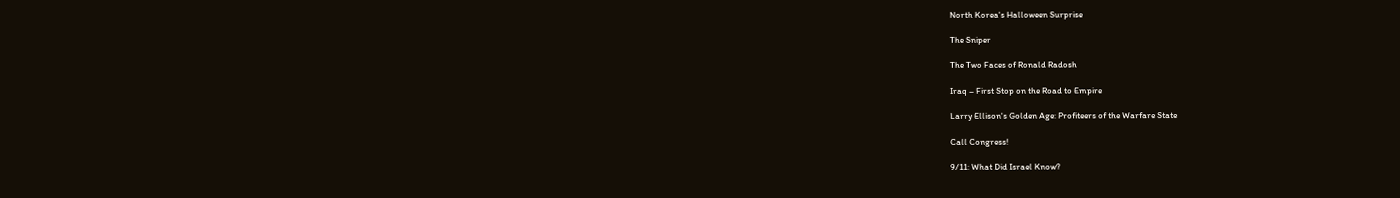North Korea's Halloween Surprise

The Sniper

The Two Faces of Ronald Radosh

Iraq – First Stop on the Road to Empire

Larry Ellison's Golden Age: Profiteers of the Warfare State

Call Congress!

9/11: What Did Israel Know?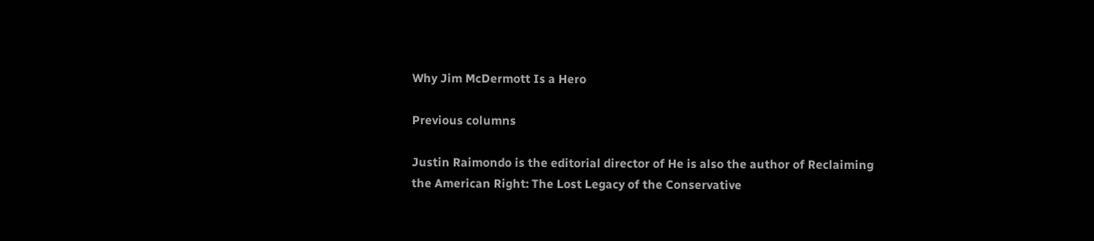Why Jim McDermott Is a Hero

Previous columns

Justin Raimondo is the editorial director of He is also the author of Reclaiming the American Right: The Lost Legacy of the Conservative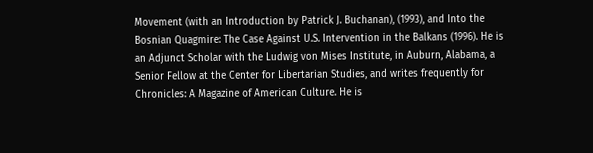Movement (with an Introduction by Patrick J. Buchanan), (1993), and Into the Bosnian Quagmire: The Case Against U.S. Intervention in the Balkans (1996). He is an Adjunct Scholar with the Ludwig von Mises Institute, in Auburn, Alabama, a Senior Fellow at the Center for Libertarian Studies, and writes frequently for Chronicles: A Magazine of American Culture. He is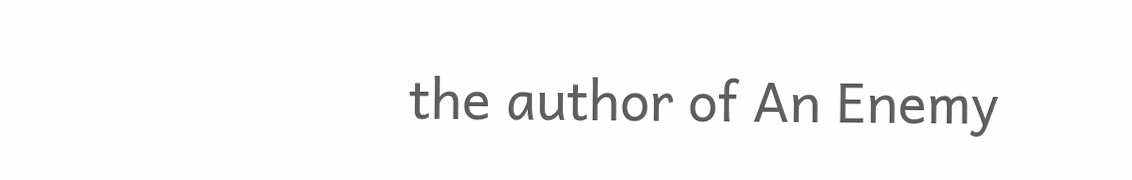the author of An Enemy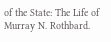of the State: The Life of Murray N. Rothbard.